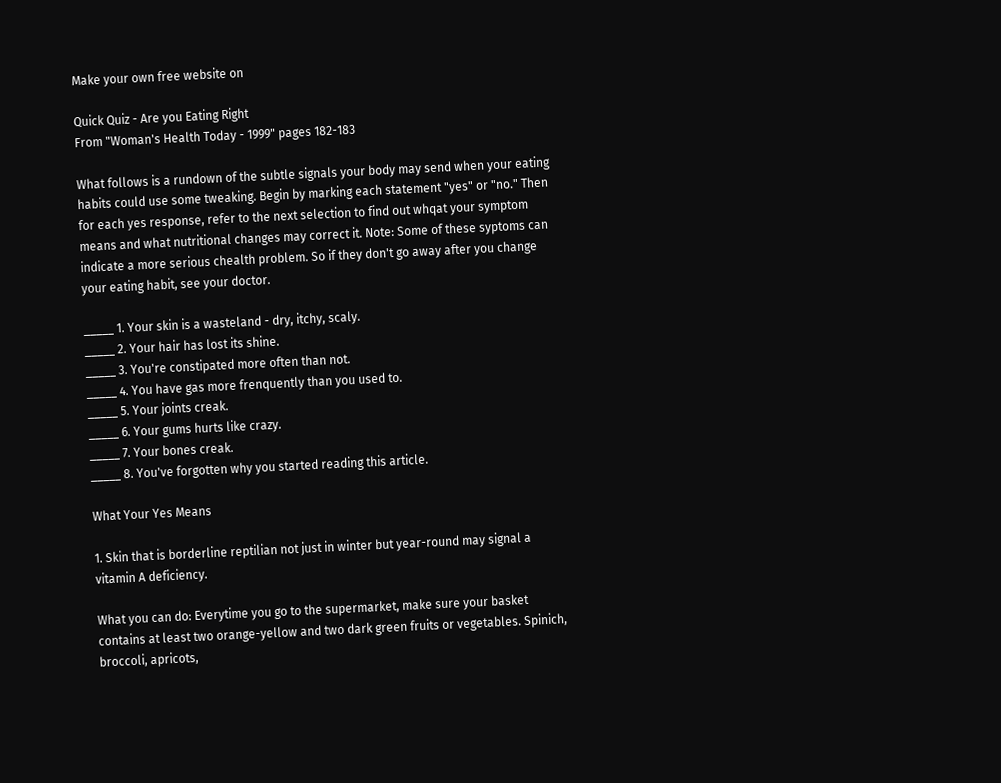Make your own free website on

Quick Quiz - Are you Eating Right
From "Woman's Health Today - 1999" pages 182-183

What follows is a rundown of the subtle signals your body may send when your eating habits could use some tweaking. Begin by marking each statement "yes" or "no." Then for each yes response, refer to the next selection to find out whqat your symptom means and what nutritional changes may correct it. Note: Some of these syptoms can indicate a more serious chealth problem. So if they don't go away after you change your eating habit, see your doctor.

_____ 1. Your skin is a wasteland - dry, itchy, scaly.
_____ 2. Your hair has lost its shine.
_____ 3. You're constipated more often than not.
_____ 4. You have gas more frenquently than you used to.
_____ 5. Your joints creak.
_____ 6. Your gums hurts like crazy.
_____ 7. Your bones creak.
_____ 8. You've forgotten why you started reading this article.

What Your Yes Means

1. Skin that is borderline reptilian not just in winter but year-round may signal a vitamin A deficiency.

What you can do: Everytime you go to the supermarket, make sure your basket contains at least two orange-yellow and two dark green fruits or vegetables. Spinich, broccoli, apricots,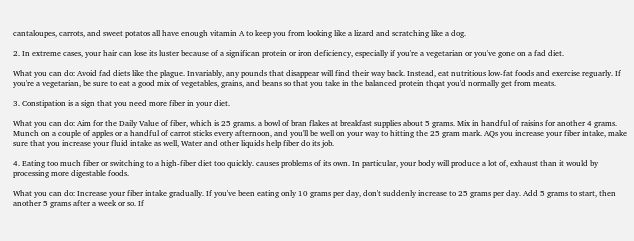cantaloupes, carrots, and sweet potatos all have enough vitamin A to keep you from looking like a lizard and scratching like a dog.

2. In extreme cases, your hair can lose its luster because of a significan protein or iron deficiency, especially if you're a vegetarian or you've gone on a fad diet.

What you can do: Avoid fad diets like the plague. Invariably, any pounds that disappear will find their way back. Instead, eat nutritious low-fat foods and exercise reguarly. If you're a vegetarian, be sure to eat a good mix of vegetables, grains, and beans so that you take in the balanced protein thqat you'd normally get from meats.

3. Constipation is a sign that you need more fiber in your diet.

What you can do: Aim for the Daily Value of fiber, which is 25 grams. a bowl of bran flakes at breakfast supplies about 5 grams. Mix in handful of raisins for another 4 grams. Munch on a couple of apples or a handful of carrot sticks every afternoon, and you'll be well on your way to hitting the 25 gram mark. AQs you increase your fiber intake, make sure that you increase your fluid intake as well, Water and other liquids help fiber do its job.

4. Eating too much fiber or switching to a high-fiber diet too quickly. causes problems of its own. In particular, your body will produce a lot of, exhaust than it would by processing more digestable foods.

What you can do: Increase your fiber intake gradually. If you've been eating only 10 grams per day, don't suddenly increase to 25 grams per day. Add 5 grams to start, then another 5 grams after a week or so. If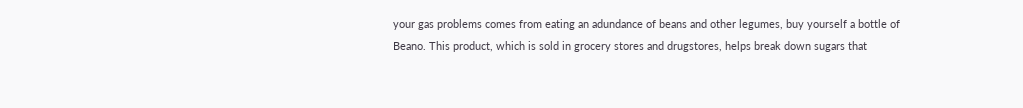your gas problems comes from eating an adundance of beans and other legumes, buy yourself a bottle of Beano. This product, which is sold in grocery stores and drugstores, helps break down sugars that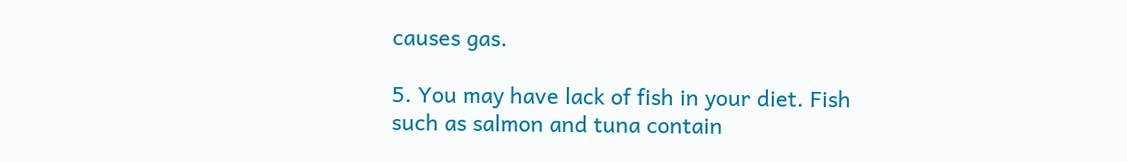causes gas.

5. You may have lack of fish in your diet. Fish such as salmon and tuna contain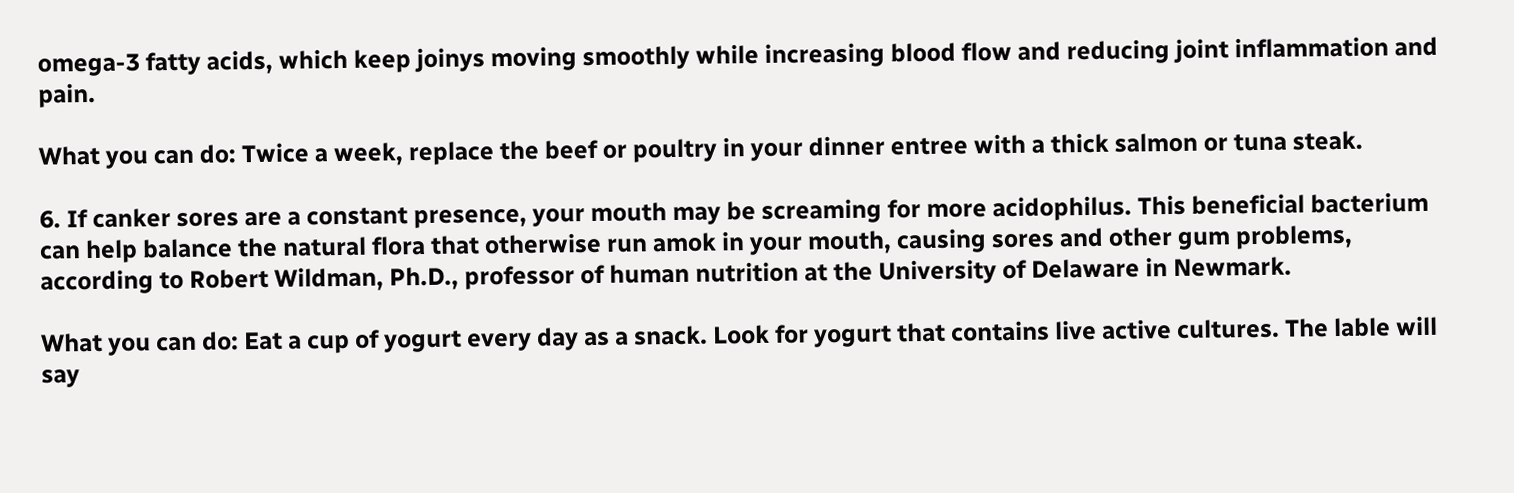omega-3 fatty acids, which keep joinys moving smoothly while increasing blood flow and reducing joint inflammation and pain.

What you can do: Twice a week, replace the beef or poultry in your dinner entree with a thick salmon or tuna steak.

6. If canker sores are a constant presence, your mouth may be screaming for more acidophilus. This beneficial bacterium can help balance the natural flora that otherwise run amok in your mouth, causing sores and other gum problems, according to Robert Wildman, Ph.D., professor of human nutrition at the University of Delaware in Newmark.

What you can do: Eat a cup of yogurt every day as a snack. Look for yogurt that contains live active cultures. The lable will say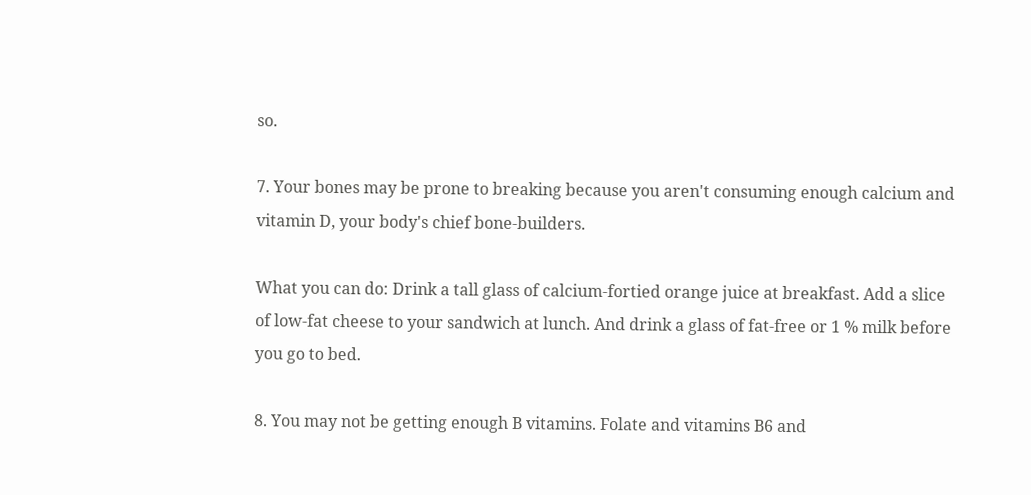so.

7. Your bones may be prone to breaking because you aren't consuming enough calcium and vitamin D, your body's chief bone-builders.

What you can do: Drink a tall glass of calcium-fortied orange juice at breakfast. Add a slice of low-fat cheese to your sandwich at lunch. And drink a glass of fat-free or 1 % milk before you go to bed.

8. You may not be getting enough B vitamins. Folate and vitamins B6 and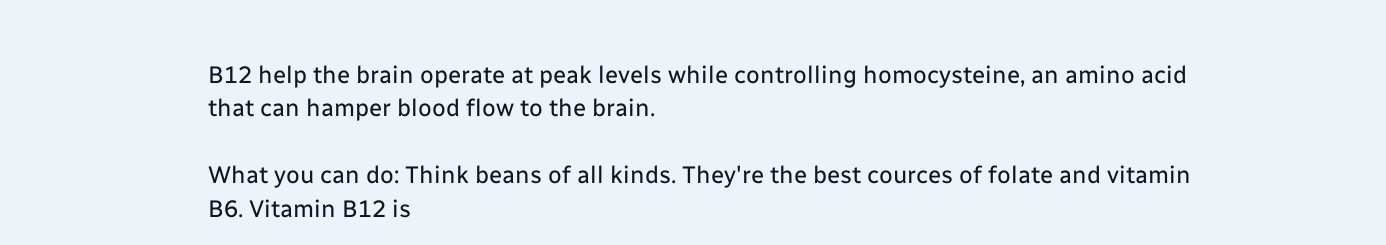B12 help the brain operate at peak levels while controlling homocysteine, an amino acid that can hamper blood flow to the brain.

What you can do: Think beans of all kinds. They're the best cources of folate and vitamin B6. Vitamin B12 is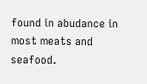found in abudance in most meats and seafood.